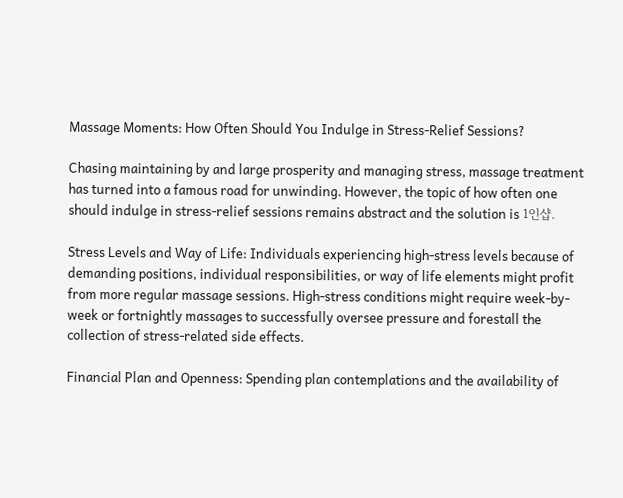Massage Moments: How Often Should You Indulge in Stress-Relief Sessions?

Chasing maintaining by and large prosperity and managing stress, massage treatment has turned into a famous road for unwinding. However, the topic of how often one should indulge in stress-relief sessions remains abstract and the solution is 1인샵.

Stress Levels and Way of Life: Individuals experiencing high-stress levels because of demanding positions, individual responsibilities, or way of life elements might profit from more regular massage sessions. High-stress conditions might require week-by-week or fortnightly massages to successfully oversee pressure and forestall the collection of stress-related side effects.

Financial Plan and Openness: Spending plan contemplations and the availability of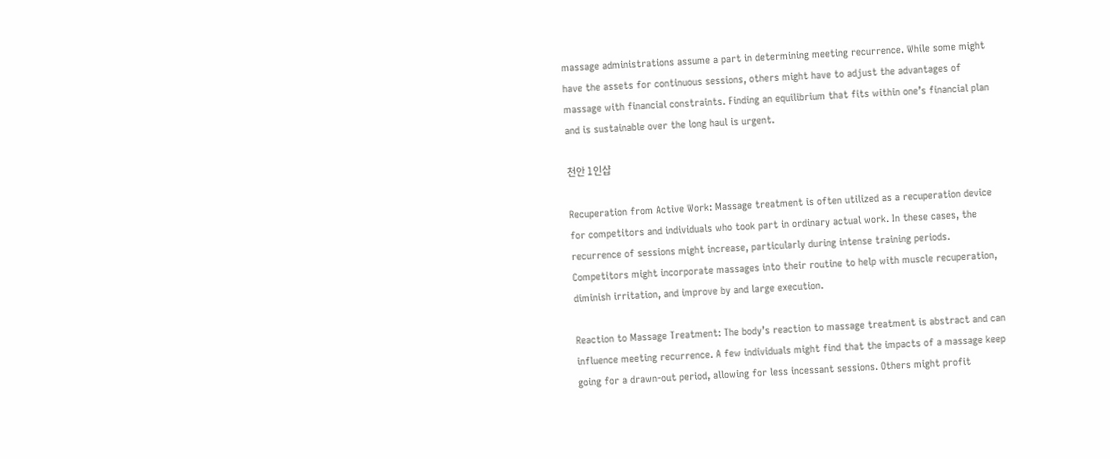massage administrations assume a part in determining meeting recurrence. While some might have the assets for continuous sessions, others might have to adjust the advantages of massage with financial constraints. Finding an equilibrium that fits within one’s financial plan and is sustainable over the long haul is urgent.

천안 1인샵

Recuperation from Active Work: Massage treatment is often utilized as a recuperation device for competitors and individuals who took part in ordinary actual work. In these cases, the recurrence of sessions might increase, particularly during intense training periods. Competitors might incorporate massages into their routine to help with muscle recuperation, diminish irritation, and improve by and large execution.

Reaction to Massage Treatment: The body’s reaction to massage treatment is abstract and can influence meeting recurrence. A few individuals might find that the impacts of a massage keep going for a drawn-out period, allowing for less incessant sessions. Others might profit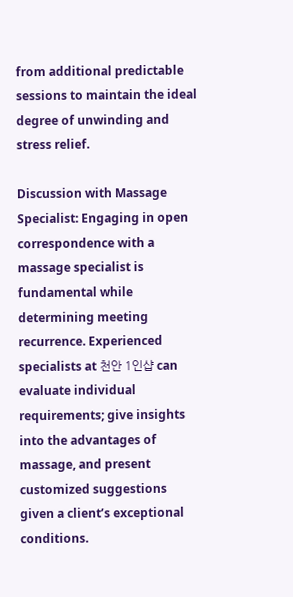from additional predictable sessions to maintain the ideal degree of unwinding and stress relief.

Discussion with Massage Specialist: Engaging in open correspondence with a massage specialist is fundamental while determining meeting recurrence. Experienced specialists at 천안 1인샵 can evaluate individual requirements; give insights into the advantages of massage, and present customized suggestions given a client’s exceptional conditions.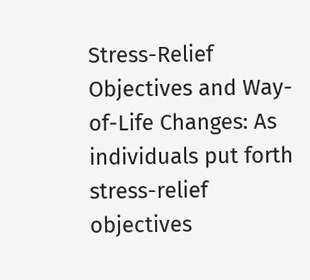Stress-Relief Objectives and Way-of-Life Changes: As individuals put forth stress-relief objectives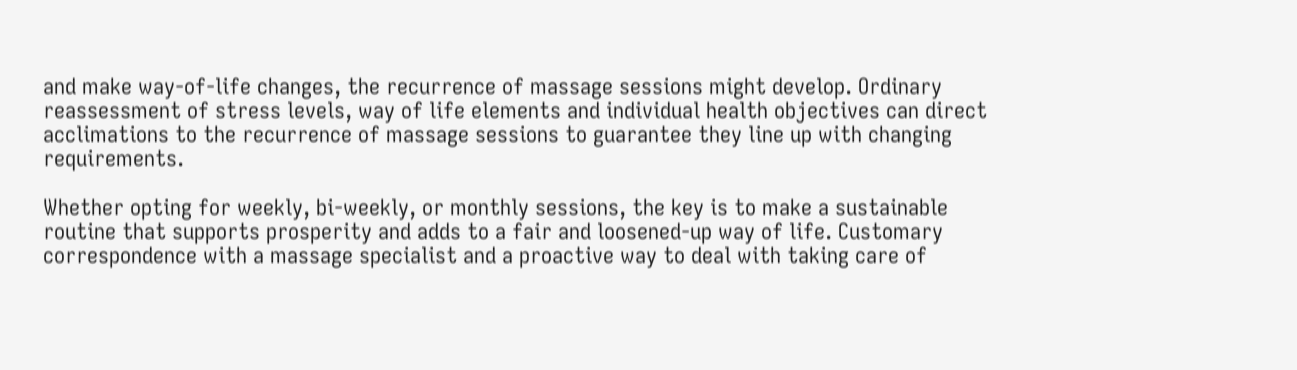and make way-of-life changes, the recurrence of massage sessions might develop. Ordinary reassessment of stress levels, way of life elements and individual health objectives can direct acclimations to the recurrence of massage sessions to guarantee they line up with changing requirements.

Whether opting for weekly, bi-weekly, or monthly sessions, the key is to make a sustainable routine that supports prosperity and adds to a fair and loosened-up way of life. Customary correspondence with a massage specialist and a proactive way to deal with taking care of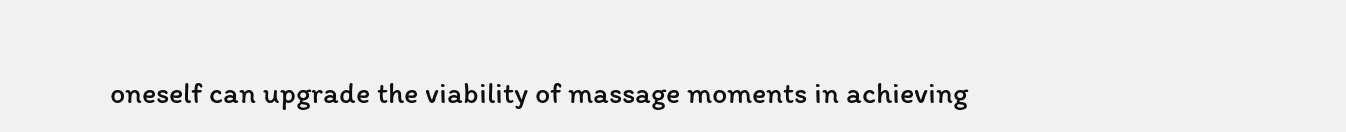oneself can upgrade the viability of massage moments in achieving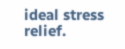ideal stress relief.